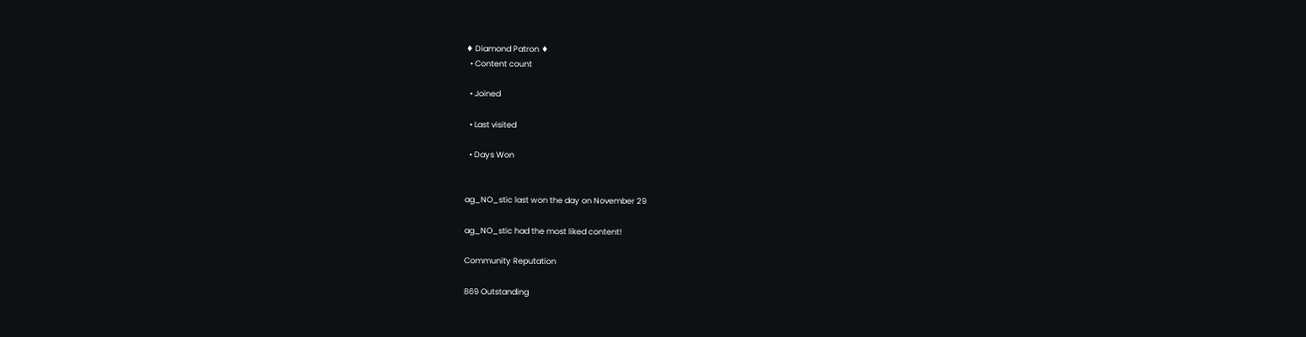♦ Diamond Patron ♦
  • Content count

  • Joined

  • Last visited

  • Days Won


ag_NO_stic last won the day on November 29

ag_NO_stic had the most liked content!

Community Reputation

869 Outstanding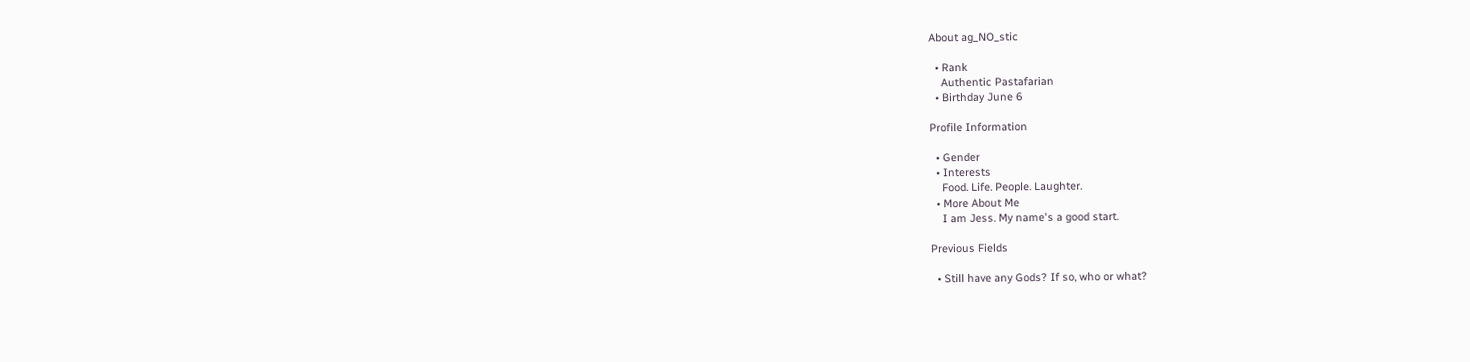About ag_NO_stic

  • Rank
    Authentic Pastafarian
  • Birthday June 6

Profile Information

  • Gender
  • Interests
    Food. Life. People. Laughter.
  • More About Me
    I am Jess. My name's a good start.

Previous Fields

  • Still have any Gods? If so, who or what?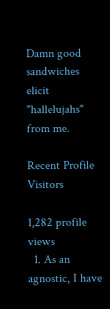Damn good sandwiches elicit "hallelujahs" from me.

Recent Profile Visitors

1,282 profile views
  1. As an agnostic, I have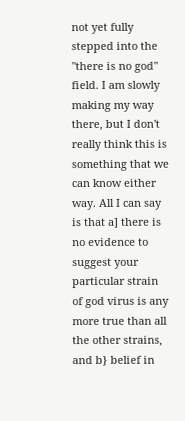not yet fully stepped into the "there is no god" field. I am slowly making my way there, but I don't really think this is something that we can know either way. All I can say is that a] there is no evidence to suggest your particular strain of god virus is any more true than all the other strains, and b} belief in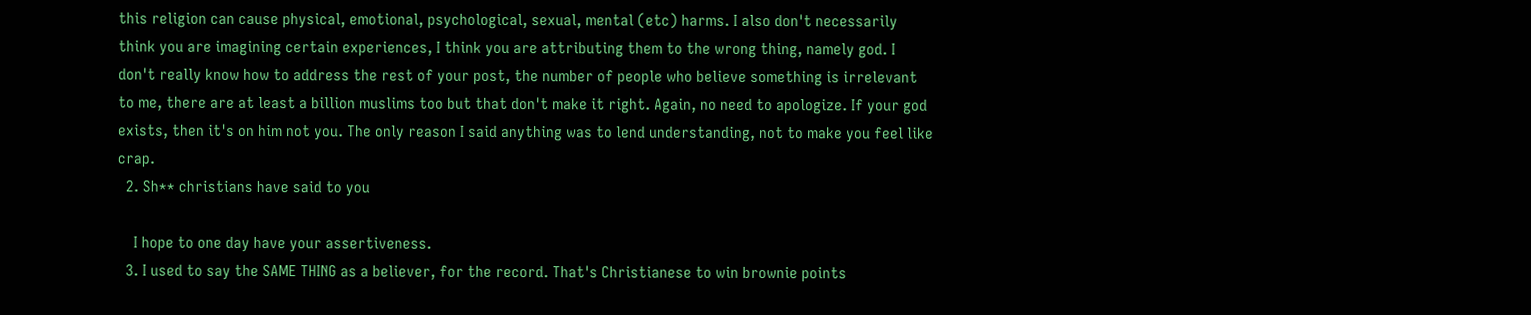this religion can cause physical, emotional, psychological, sexual, mental (etc) harms. I also don't necessarily think you are imagining certain experiences, I think you are attributing them to the wrong thing, namely god. I don't really know how to address the rest of your post, the number of people who believe something is irrelevant to me, there are at least a billion muslims too but that don't make it right. Again, no need to apologize. If your god exists, then it's on him not you. The only reason I said anything was to lend understanding, not to make you feel like crap.
  2. Sh** christians have said to you

    I hope to one day have your assertiveness.
  3. I used to say the SAME THING as a believer, for the record. That's Christianese to win brownie points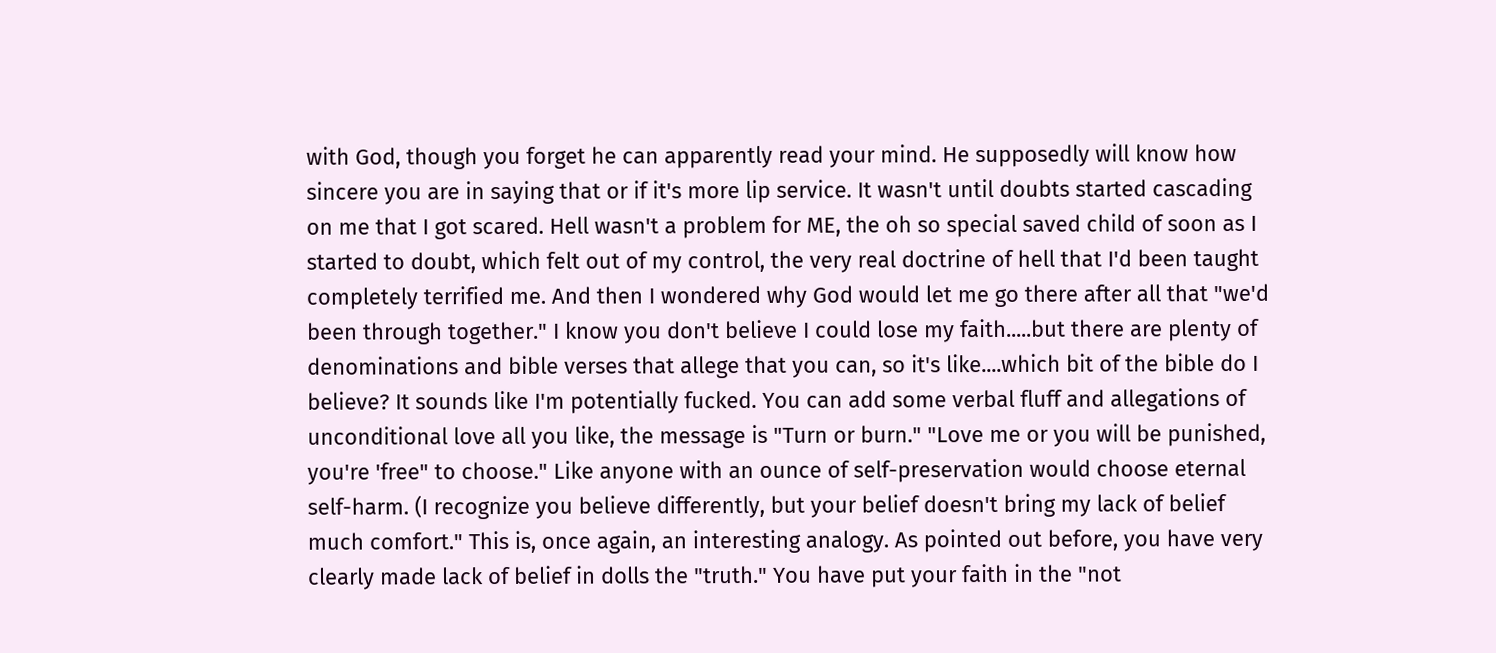with God, though you forget he can apparently read your mind. He supposedly will know how sincere you are in saying that or if it's more lip service. It wasn't until doubts started cascading on me that I got scared. Hell wasn't a problem for ME, the oh so special saved child of soon as I started to doubt, which felt out of my control, the very real doctrine of hell that I'd been taught completely terrified me. And then I wondered why God would let me go there after all that "we'd been through together." I know you don't believe I could lose my faith.....but there are plenty of denominations and bible verses that allege that you can, so it's like....which bit of the bible do I believe? It sounds like I'm potentially fucked. You can add some verbal fluff and allegations of unconditional love all you like, the message is "Turn or burn." "Love me or you will be punished, you're 'free" to choose." Like anyone with an ounce of self-preservation would choose eternal self-harm. (I recognize you believe differently, but your belief doesn't bring my lack of belief much comfort." This is, once again, an interesting analogy. As pointed out before, you have very clearly made lack of belief in dolls the "truth." You have put your faith in the "not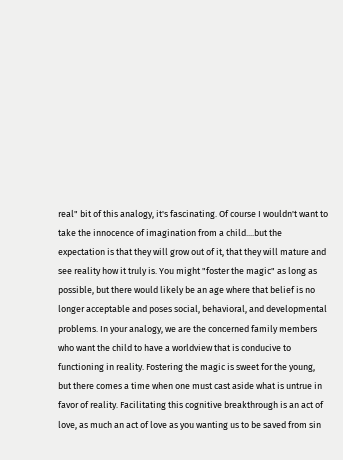real" bit of this analogy, it's fascinating. Of course I wouldn't want to take the innocence of imagination from a child....but the expectation is that they will grow out of it, that they will mature and see reality how it truly is. You might "foster the magic" as long as possible, but there would likely be an age where that belief is no longer acceptable and poses social, behavioral, and developmental problems. In your analogy, we are the concerned family members who want the child to have a worldview that is conducive to functioning in reality. Fostering the magic is sweet for the young, but there comes a time when one must cast aside what is untrue in favor of reality. Facilitating this cognitive breakthrough is an act of love, as much an act of love as you wanting us to be saved from sin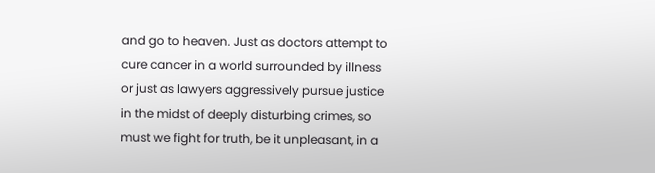and go to heaven. Just as doctors attempt to cure cancer in a world surrounded by illness or just as lawyers aggressively pursue justice in the midst of deeply disturbing crimes, so must we fight for truth, be it unpleasant, in a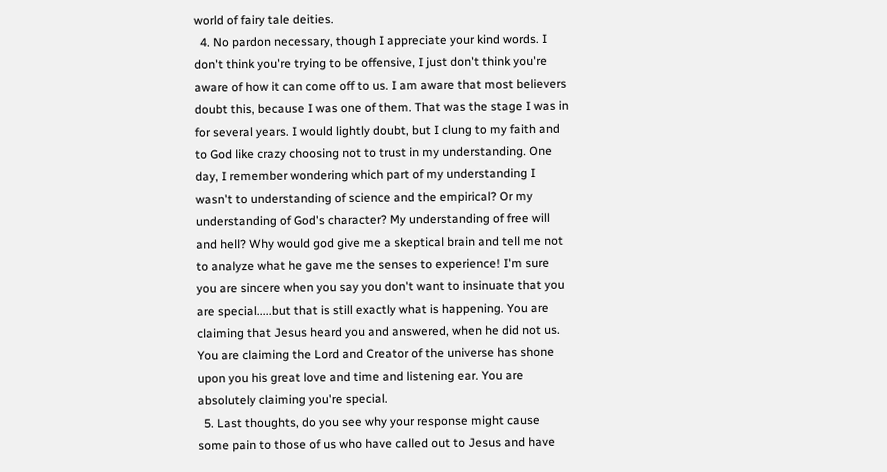world of fairy tale deities.
  4. No pardon necessary, though I appreciate your kind words. I don't think you're trying to be offensive, I just don't think you're aware of how it can come off to us. I am aware that most believers doubt this, because I was one of them. That was the stage I was in for several years. I would lightly doubt, but I clung to my faith and to God like crazy choosing not to trust in my understanding. One day, I remember wondering which part of my understanding I wasn't to understanding of science and the empirical? Or my understanding of God's character? My understanding of free will and hell? Why would god give me a skeptical brain and tell me not to analyze what he gave me the senses to experience! I'm sure you are sincere when you say you don't want to insinuate that you are special.....but that is still exactly what is happening. You are claiming that Jesus heard you and answered, when he did not us. You are claiming the Lord and Creator of the universe has shone upon you his great love and time and listening ear. You are absolutely claiming you're special.
  5. Last thoughts, do you see why your response might cause some pain to those of us who have called out to Jesus and have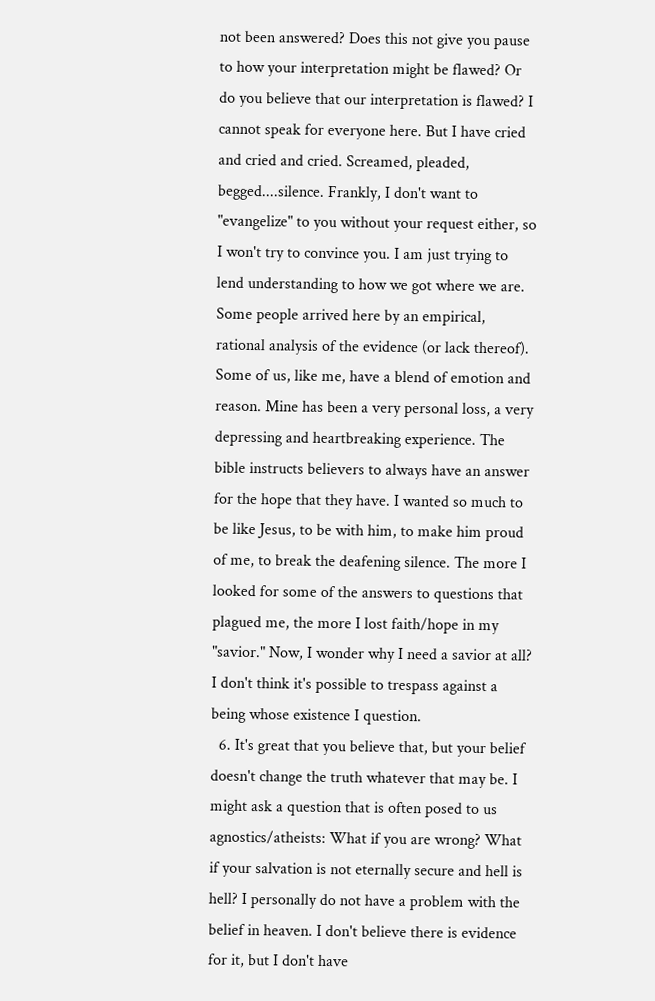not been answered? Does this not give you pause to how your interpretation might be flawed? Or do you believe that our interpretation is flawed? I cannot speak for everyone here. But I have cried and cried and cried. Screamed, pleaded, begged....silence. Frankly, I don't want to "evangelize" to you without your request either, so I won't try to convince you. I am just trying to lend understanding to how we got where we are. Some people arrived here by an empirical, rational analysis of the evidence (or lack thereof). Some of us, like me, have a blend of emotion and reason. Mine has been a very personal loss, a very depressing and heartbreaking experience. The bible instructs believers to always have an answer for the hope that they have. I wanted so much to be like Jesus, to be with him, to make him proud of me, to break the deafening silence. The more I looked for some of the answers to questions that plagued me, the more I lost faith/hope in my "savior." Now, I wonder why I need a savior at all? I don't think it's possible to trespass against a being whose existence I question.
  6. It's great that you believe that, but your belief doesn't change the truth whatever that may be. I might ask a question that is often posed to us agnostics/atheists: What if you are wrong? What if your salvation is not eternally secure and hell is hell? I personally do not have a problem with the belief in heaven. I don't believe there is evidence for it, but I don't have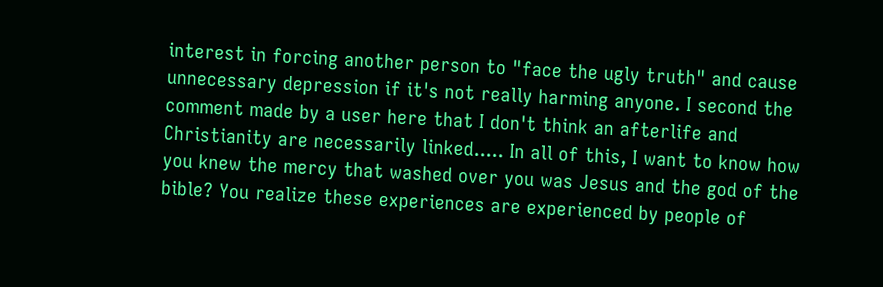interest in forcing another person to "face the ugly truth" and cause unnecessary depression if it's not really harming anyone. I second the comment made by a user here that I don't think an afterlife and Christianity are necessarily linked..... In all of this, I want to know how you knew the mercy that washed over you was Jesus and the god of the bible? You realize these experiences are experienced by people of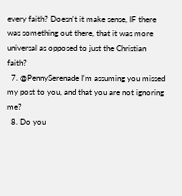every faith? Doesn't it make sense, IF there was something out there, that it was more universal as opposed to just the Christian faith?
  7. @PennySerenade I'm assuming you missed my post to you, and that you are not ignoring me?
  8. Do you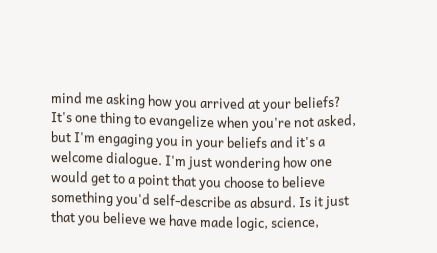mind me asking how you arrived at your beliefs? It's one thing to evangelize when you're not asked, but I'm engaging you in your beliefs and it's a welcome dialogue. I'm just wondering how one would get to a point that you choose to believe something you'd self-describe as absurd. Is it just that you believe we have made logic, science,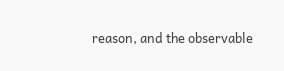reason, and the observable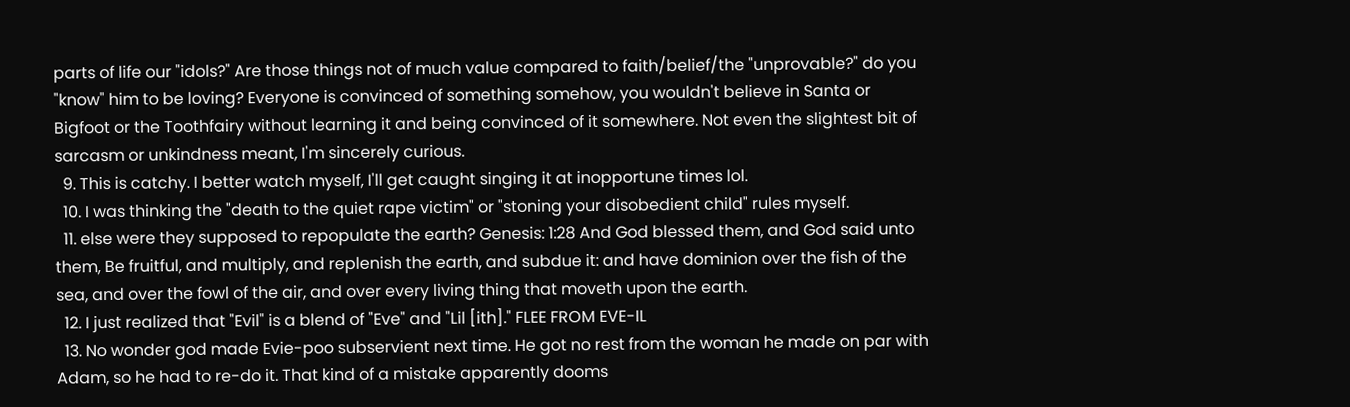parts of life our "idols?" Are those things not of much value compared to faith/belief/the "unprovable?" do you "know" him to be loving? Everyone is convinced of something somehow, you wouldn't believe in Santa or Bigfoot or the Toothfairy without learning it and being convinced of it somewhere. Not even the slightest bit of sarcasm or unkindness meant, I'm sincerely curious.
  9. This is catchy. I better watch myself, I'll get caught singing it at inopportune times lol.
  10. I was thinking the "death to the quiet rape victim" or "stoning your disobedient child" rules myself.
  11. else were they supposed to repopulate the earth? Genesis: 1:28 And God blessed them, and God said unto them, Be fruitful, and multiply, and replenish the earth, and subdue it: and have dominion over the fish of the sea, and over the fowl of the air, and over every living thing that moveth upon the earth.
  12. I just realized that "Evil" is a blend of "Eve" and "Lil [ith]." FLEE FROM EVE-IL
  13. No wonder god made Evie-poo subservient next time. He got no rest from the woman he made on par with Adam, so he had to re-do it. That kind of a mistake apparently dooms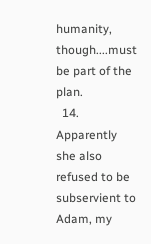humanity, though....must be part of the plan.
  14. Apparently she also refused to be subservient to Adam, my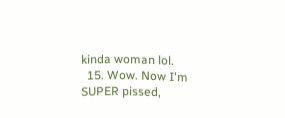kinda woman lol.
  15. Wow. Now I'm SUPER pissed,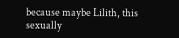because maybe Lilith, this sexually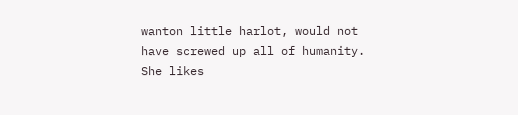wanton little harlot, would not have screwed up all of humanity. She likes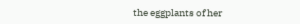the eggplants of her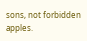sons, not forbidden apples.